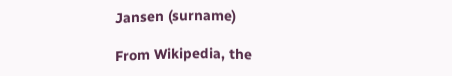Jansen (surname)

From Wikipedia, the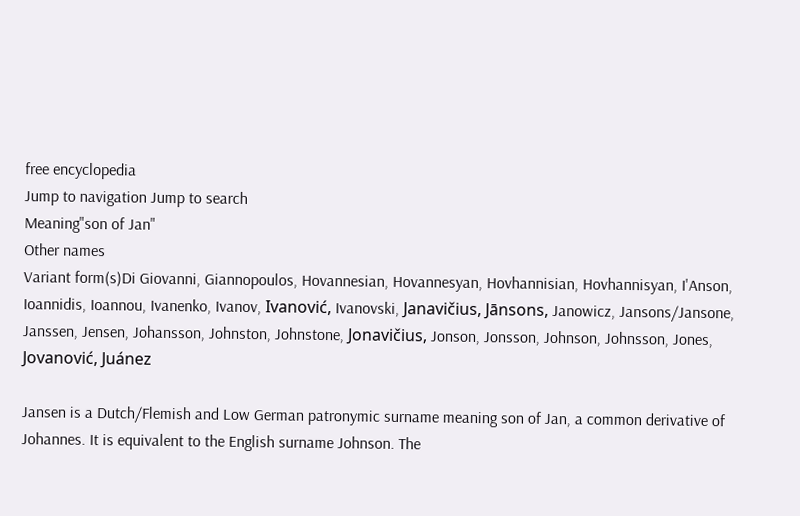free encyclopedia
Jump to navigation Jump to search
Meaning"son of Jan"
Other names
Variant form(s)Di Giovanni, Giannopoulos, Hovannesian, Hovannesyan, Hovhannisian, Hovhannisyan, I'Anson, Ioannidis, Ioannou, Ivanenko, Ivanov, Ivanović, Ivanovski, Janavičius, Jānsons, Janowicz, Jansons/Jansone, Janssen, Jensen, Johansson, Johnston, Johnstone, Jonavičius, Jonson, Jonsson, Johnson, Johnsson, Jones, Jovanović, Juánez

Jansen is a Dutch/Flemish and Low German patronymic surname meaning son of Jan, a common derivative of Johannes. It is equivalent to the English surname Johnson. The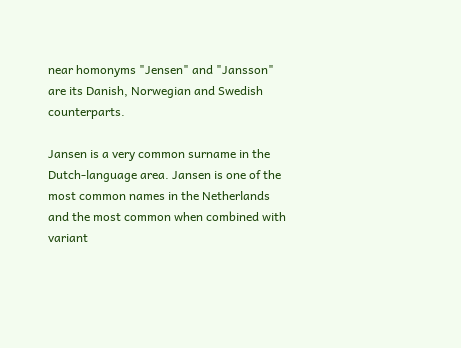near homonyms "Jensen" and "Jansson" are its Danish, Norwegian and Swedish counterparts.

Jansen is a very common surname in the Dutch-language area. Jansen is one of the most common names in the Netherlands and the most common when combined with variant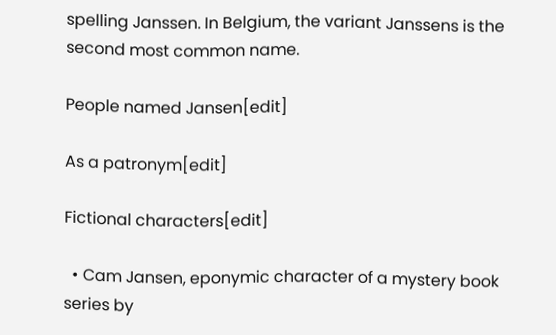spelling Janssen. In Belgium, the variant Janssens is the second most common name.

People named Jansen[edit]

As a patronym[edit]

Fictional characters[edit]

  • Cam Jansen, eponymic character of a mystery book series by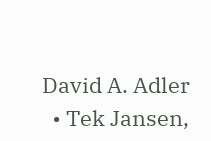David A. Adler
  • Tek Jansen,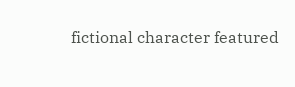fictional character featured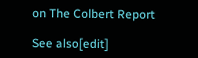on The Colbert Report

See also[edit]